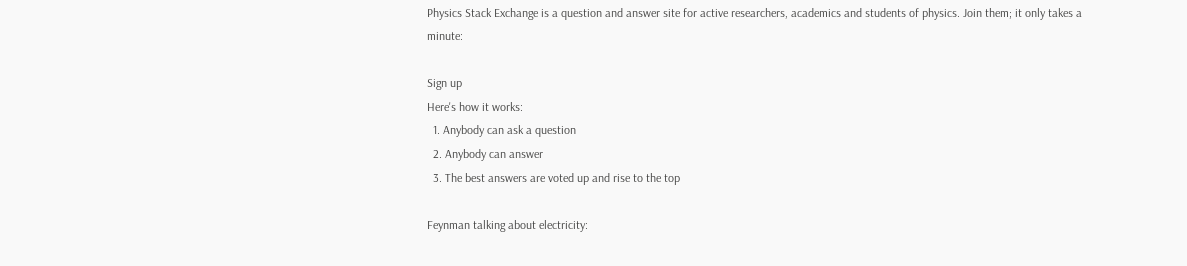Physics Stack Exchange is a question and answer site for active researchers, academics and students of physics. Join them; it only takes a minute:

Sign up
Here's how it works:
  1. Anybody can ask a question
  2. Anybody can answer
  3. The best answers are voted up and rise to the top

Feynman talking about electricity: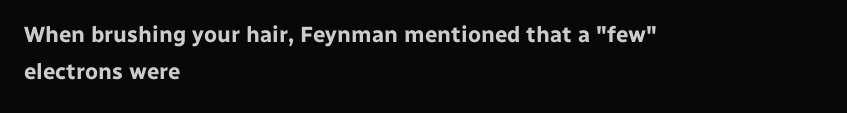When brushing your hair, Feynman mentioned that a "few" electrons were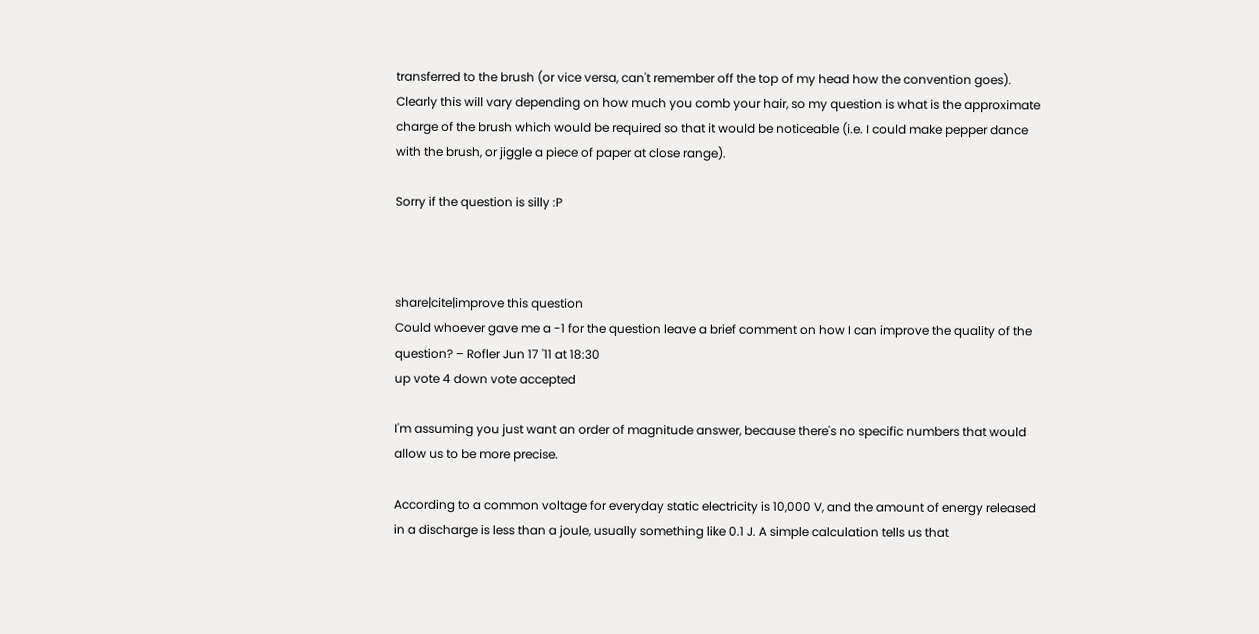transferred to the brush (or vice versa, can't remember off the top of my head how the convention goes). Clearly this will vary depending on how much you comb your hair, so my question is what is the approximate charge of the brush which would be required so that it would be noticeable (i.e. I could make pepper dance with the brush, or jiggle a piece of paper at close range).

Sorry if the question is silly :P



share|cite|improve this question
Could whoever gave me a -1 for the question leave a brief comment on how I can improve the quality of the question? – Rofler Jun 17 '11 at 18:30
up vote 4 down vote accepted

I'm assuming you just want an order of magnitude answer, because there's no specific numbers that would allow us to be more precise.

According to a common voltage for everyday static electricity is 10,000 V, and the amount of energy released in a discharge is less than a joule, usually something like 0.1 J. A simple calculation tells us that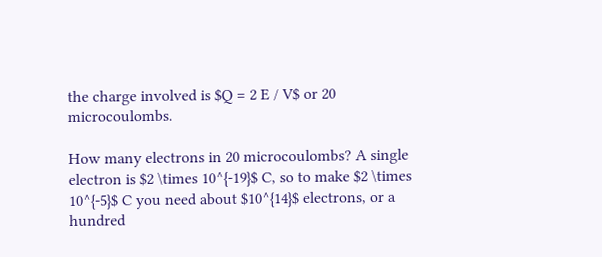the charge involved is $Q = 2 E / V$ or 20 microcoulombs.

How many electrons in 20 microcoulombs? A single electron is $2 \times 10^{-19}$ C, so to make $2 \times 10^{-5}$ C you need about $10^{14}$ electrons, or a hundred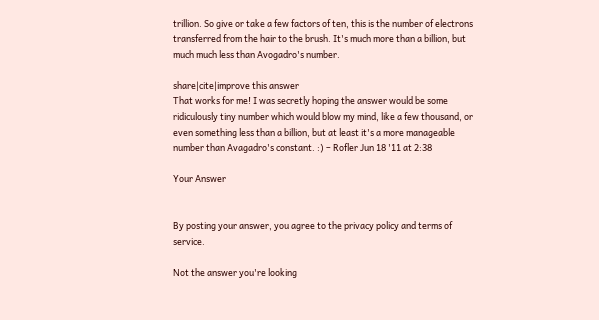trillion. So give or take a few factors of ten, this is the number of electrons transferred from the hair to the brush. It's much more than a billion, but much much less than Avogadro's number.

share|cite|improve this answer
That works for me! I was secretly hoping the answer would be some ridiculously tiny number which would blow my mind, like a few thousand, or even something less than a billion, but at least it's a more manageable number than Avagadro's constant. :) – Rofler Jun 18 '11 at 2:38

Your Answer


By posting your answer, you agree to the privacy policy and terms of service.

Not the answer you're looking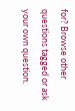for? Browse other questions tagged or ask your own question.